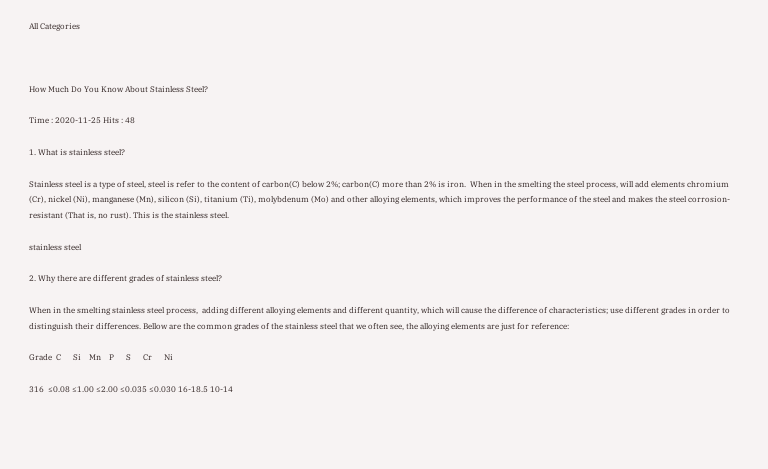All Categories



How Much Do You Know About Stainless Steel?

Time : 2020-11-25 Hits : 48

1. What is stainless steel?

Stainless steel is a type of steel, steel is refer to the content of carbon(C) below 2%; carbon(C) more than 2% is iron.  When in the smelting the steel process, will add elements chromium (Cr), nickel (Ni), manganese (Mn), silicon (Si), titanium (Ti), molybdenum (Mo) and other alloying elements, which improves the performance of the steel and makes the steel corrosion-resistant (That is, no rust). This is the stainless steel.

stainless steel

2. Why there are different grades of stainless steel?

When in the smelting stainless steel process,  adding different alloying elements and different quantity, which will cause the difference of characteristics; use different grades in order to distinguish their differences. Bellow are the common grades of the stainless steel that we often see, the alloying elements are just for reference:

Grade  C      Si    Mn    P      S      Cr      Ni

316  ≤0.08 ≤1.00 ≤2.00 ≤0.035 ≤0.030 16-18.5 10-14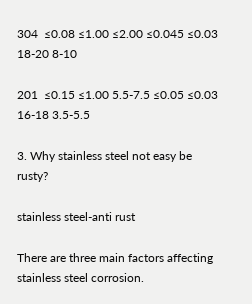304  ≤0.08 ≤1.00 ≤2.00 ≤0.045 ≤0.03 18-20 8-10

201  ≤0.15 ≤1.00 5.5-7.5 ≤0.05 ≤0.03 16-18 3.5-5.5

3. Why stainless steel not easy be rusty?

stainless steel-anti rust

There are three main factors affecting stainless steel corrosion.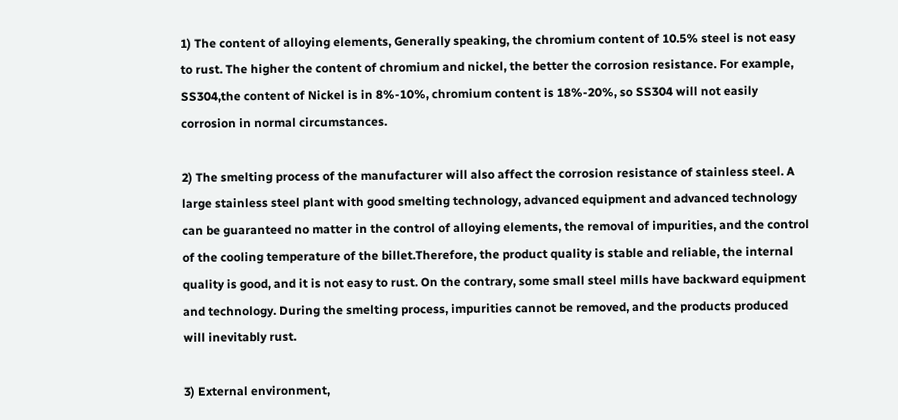1) The content of alloying elements, Generally speaking, the chromium content of 10.5% steel is not easy to rust. The higher the content of chromium and nickel, the better the corrosion resistance. For example, SS304,the content of Nickel is in 8%-10%, chromium content is 18%-20%, so SS304 will not easily corrosion in normal circumstances.

2) The smelting process of the manufacturer will also affect the corrosion resistance of stainless steel. A large stainless steel plant with good smelting technology, advanced equipment and advanced technology can be guaranteed no matter in the control of alloying elements, the removal of impurities, and the control of the cooling temperature of the billet.Therefore, the product quality is stable and reliable, the internal quality is good, and it is not easy to rust. On the contrary, some small steel mills have backward equipment and technology. During the smelting process, impurities cannot be removed, and the products produced will inevitably rust.

3) External environment,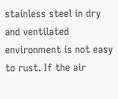stainless steel in dry and ventilated environment is not easy to rust. If the air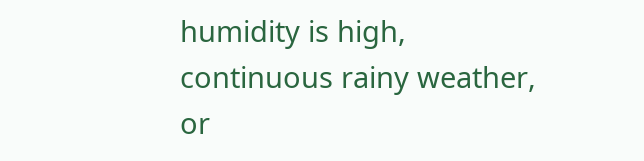humidity is high, continuous rainy weather, or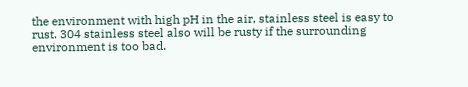the environment with high pH in the air, stainless steel is easy to rust. 304 stainless steel also will be rusty if the surrounding environment is too bad.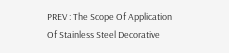PREV : The Scope Of Application Of Stainless Steel Decorative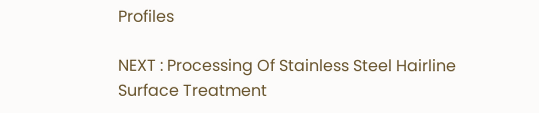Profiles

NEXT : Processing Of Stainless Steel Hairline Surface Treatment